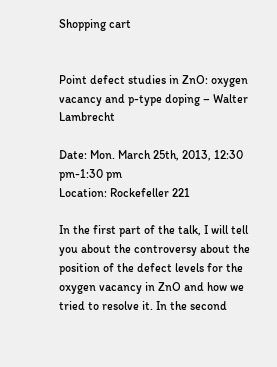Shopping cart


Point defect studies in ZnO: oxygen vacancy and p-type doping – Walter Lambrecht

Date: Mon. March 25th, 2013, 12:30 pm-1:30 pm
Location: Rockefeller 221

In the first part of the talk, I will tell you about the controversy about the position of the defect levels for the oxygen vacancy in ZnO and how we tried to resolve it. In the second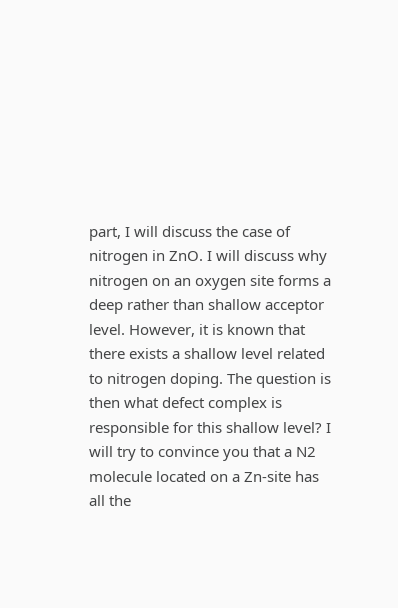part, I will discuss the case of nitrogen in ZnO. I will discuss why nitrogen on an oxygen site forms a deep rather than shallow acceptor level. However, it is known that there exists a shallow level related to nitrogen doping. The question is then what defect complex is responsible for this shallow level? I will try to convince you that a N2 molecule located on a Zn-site has all the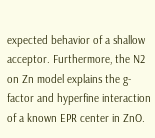expected behavior of a shallow acceptor. Furthermore, the N2 on Zn model explains the g-factor and hyperfine interaction of a known EPR center in ZnO.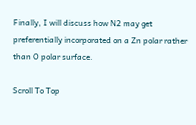Finally, I will discuss how N2 may get preferentially incorporated on a Zn polar rather than O polar surface.

Scroll To Top